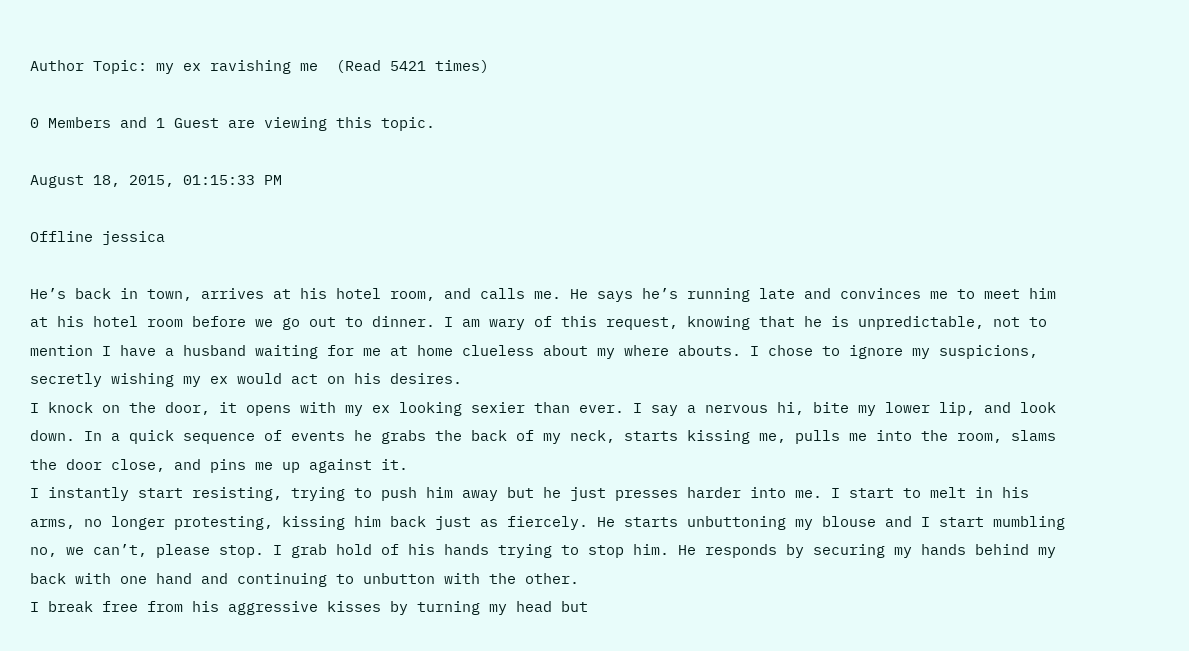Author Topic: my ex ravishing me  (Read 5421 times)

0 Members and 1 Guest are viewing this topic.

August 18, 2015, 01:15:33 PM

Offline jessica

He’s back in town, arrives at his hotel room, and calls me. He says he’s running late and convinces me to meet him at his hotel room before we go out to dinner. I am wary of this request, knowing that he is unpredictable, not to mention I have a husband waiting for me at home clueless about my where abouts. I chose to ignore my suspicions, secretly wishing my ex would act on his desires.
I knock on the door, it opens with my ex looking sexier than ever. I say a nervous hi, bite my lower lip, and look down. In a quick sequence of events he grabs the back of my neck, starts kissing me, pulls me into the room, slams the door close, and pins me up against it.
I instantly start resisting, trying to push him away but he just presses harder into me. I start to melt in his arms, no longer protesting, kissing him back just as fiercely. He starts unbuttoning my blouse and I start mumbling no, we can’t, please stop. I grab hold of his hands trying to stop him. He responds by securing my hands behind my back with one hand and continuing to unbutton with the other.
I break free from his aggressive kisses by turning my head but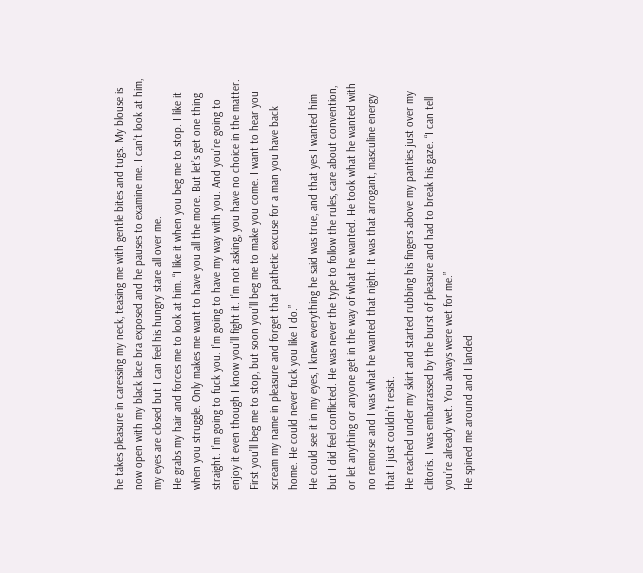he takes pleasure in caressing my neck, teasing me with gentle bites and tugs. My blouse is now open with my black lace bra exposed and he pauses to examine me. I can’t look at him, my eyes are closed but I can feel his hungry stare all over me.
He grabs my hair and forces me to look at him. “I like it when you beg me to stop. I like it when you struggle. Only makes me want to have you all the more. But let’s get one thing straight. I’m going to fuck you. I’m going to have my way with you. And you’re going to enjoy it even though I know you’ll fight it. I’m not asking, you have no choice in the matter. First you’ll beg me to stop, but soon you’ll beg me to make you come. I want to hear you scream my name in pleasure and forget that pathetic excuse for a man you have back home. He could never fuck you like I do.”
He could see it in my eyes, I knew everything he said was true, and that yes I wanted him but I did feel conflicted. He was never the type to follow the rules, care about convention, or let anything or anyone get in the way of what he wanted. He took what he wanted with no remorse and I was what he wanted that night. It was that arrogant, masculine energy that I just couldn’t resist.
He reached under my skirt and started rubbing his fingers above my panties just over my clitoris. I was embarrassed by the burst of pleasure and had to break his gaze. “I can tell you’re already wet. You always were wet for me.”
He spined me around and I landed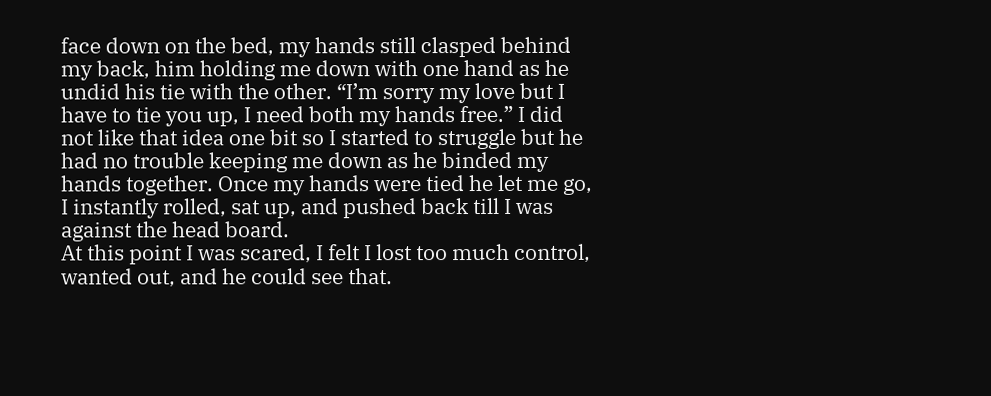face down on the bed, my hands still clasped behind my back, him holding me down with one hand as he undid his tie with the other. “I’m sorry my love but I have to tie you up, I need both my hands free.” I did not like that idea one bit so I started to struggle but he had no trouble keeping me down as he binded my hands together. Once my hands were tied he let me go, I instantly rolled, sat up, and pushed back till I was against the head board.
At this point I was scared, I felt I lost too much control, wanted out, and he could see that.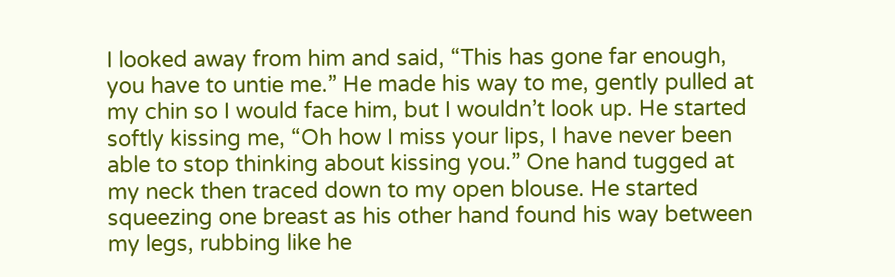I looked away from him and said, “This has gone far enough, you have to untie me.” He made his way to me, gently pulled at my chin so I would face him, but I wouldn’t look up. He started softly kissing me, “Oh how I miss your lips, I have never been able to stop thinking about kissing you.” One hand tugged at my neck then traced down to my open blouse. He started squeezing one breast as his other hand found his way between my legs, rubbing like he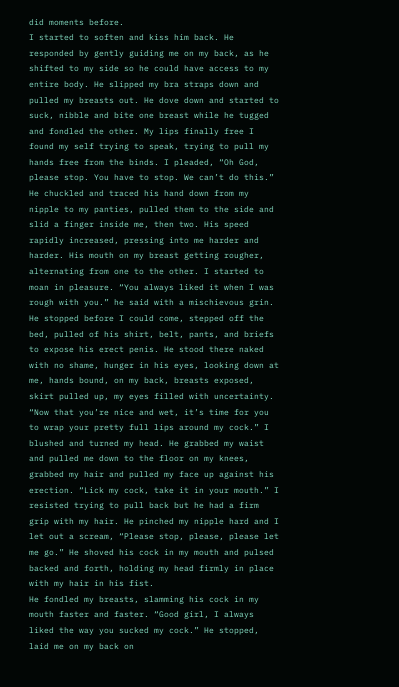did moments before.
I started to soften and kiss him back. He responded by gently guiding me on my back, as he shifted to my side so he could have access to my entire body. He slipped my bra straps down and pulled my breasts out. He dove down and started to suck, nibble and bite one breast while he tugged and fondled the other. My lips finally free I found my self trying to speak, trying to pull my hands free from the binds. I pleaded, “Oh God, please stop. You have to stop. We can’t do this.”
He chuckled and traced his hand down from my nipple to my panties, pulled them to the side and slid a finger inside me, then two. His speed rapidly increased, pressing into me harder and harder. His mouth on my breast getting rougher, alternating from one to the other. I started to moan in pleasure. “You always liked it when I was rough with you.” he said with a mischievous grin.
He stopped before I could come, stepped off the bed, pulled of his shirt, belt, pants, and briefs to expose his erect penis. He stood there naked with no shame, hunger in his eyes, looking down at me, hands bound, on my back, breasts exposed, skirt pulled up, my eyes filled with uncertainty.
“Now that you’re nice and wet, it’s time for you to wrap your pretty full lips around my cock.” I blushed and turned my head. He grabbed my waist and pulled me down to the floor on my knees, grabbed my hair and pulled my face up against his erection. “Lick my cock, take it in your mouth.” I resisted trying to pull back but he had a firm grip with my hair. He pinched my nipple hard and I let out a scream, “Please stop, please, please let me go.” He shoved his cock in my mouth and pulsed backed and forth, holding my head firmly in place with my hair in his fist.
He fondled my breasts, slamming his cock in my mouth faster and faster. “Good girl, I always liked the way you sucked my cock.” He stopped, laid me on my back on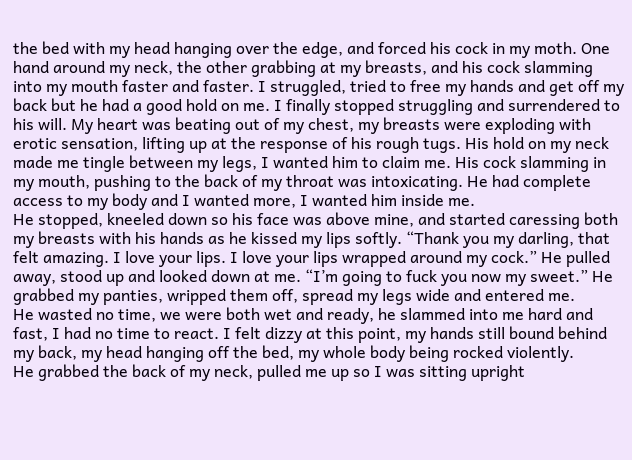the bed with my head hanging over the edge, and forced his cock in my moth. One hand around my neck, the other grabbing at my breasts, and his cock slamming into my mouth faster and faster. I struggled, tried to free my hands and get off my back but he had a good hold on me. I finally stopped struggling and surrendered to his will. My heart was beating out of my chest, my breasts were exploding with erotic sensation, lifting up at the response of his rough tugs. His hold on my neck made me tingle between my legs, I wanted him to claim me. His cock slamming in my mouth, pushing to the back of my throat was intoxicating. He had complete access to my body and I wanted more, I wanted him inside me.
He stopped, kneeled down so his face was above mine, and started caressing both my breasts with his hands as he kissed my lips softly. “Thank you my darling, that felt amazing. I love your lips. I love your lips wrapped around my cock.” He pulled away, stood up and looked down at me. “I’m going to fuck you now my sweet.” He grabbed my panties, wripped them off, spread my legs wide and entered me.
He wasted no time, we were both wet and ready, he slammed into me hard and fast, I had no time to react. I felt dizzy at this point, my hands still bound behind my back, my head hanging off the bed, my whole body being rocked violently.
He grabbed the back of my neck, pulled me up so I was sitting upright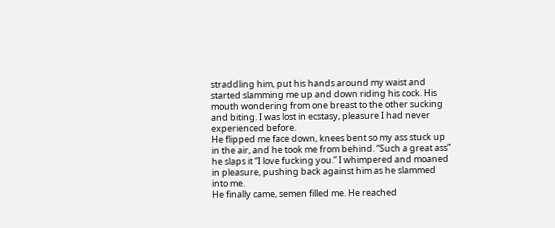straddling him, put his hands around my waist and started slamming me up and down riding his cock. His mouth wondering from one breast to the other sucking and biting. I was lost in ecstasy, pleasure I had never experienced before.
He flipped me face down, knees bent so my ass stuck up in the air, and he took me from behind. “Such a great ass” he slaps it “I love fucking you.” I whimpered and moaned in pleasure, pushing back against him as he slammed into me.
He finally came, semen filled me. He reached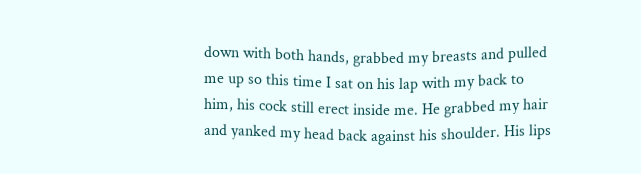down with both hands, grabbed my breasts and pulled me up so this time I sat on his lap with my back to him, his cock still erect inside me. He grabbed my hair and yanked my head back against his shoulder. His lips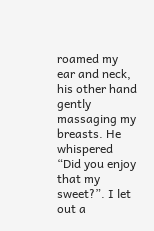roamed my ear and neck, his other hand gently massaging my breasts. He whispered “Did you enjoy that my sweet?”. I let out a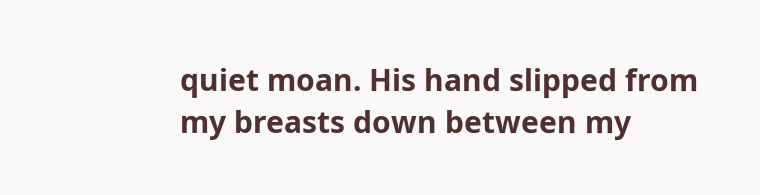quiet moan. His hand slipped from my breasts down between my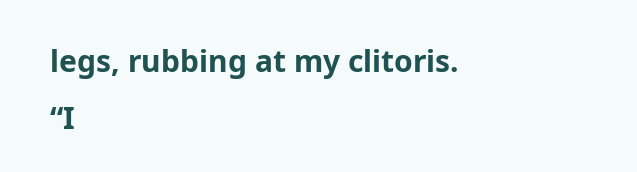legs, rubbing at my clitoris. “I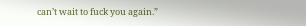can’t wait to fuck you again.”